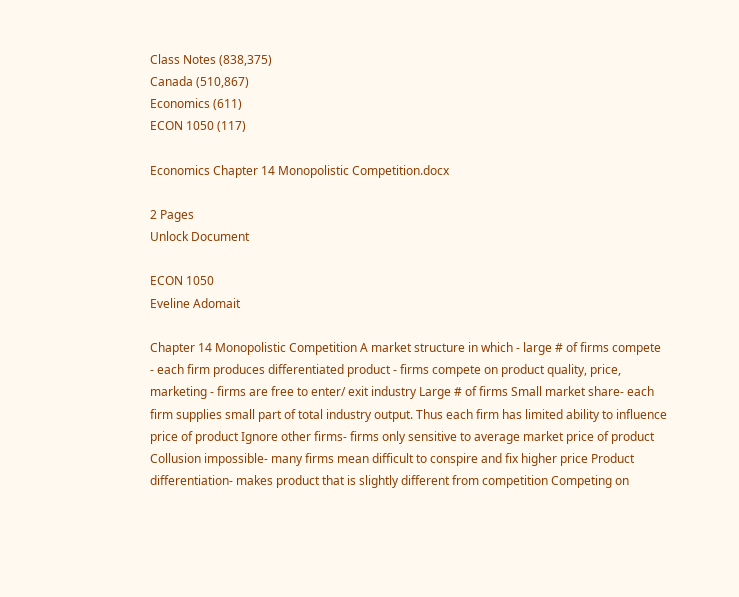Class Notes (838,375)
Canada (510,867)
Economics (611)
ECON 1050 (117)

Economics Chapter 14 Monopolistic Competition.docx

2 Pages
Unlock Document

ECON 1050
Eveline Adomait

Chapter 14 Monopolistic Competition A market structure in which - large # of firms compete - each firm produces differentiated product - firms compete on product quality, price, marketing - firms are free to enter/ exit industry Large # of firms Small market share- each firm supplies small part of total industry output. Thus each firm has limited ability to influence price of product Ignore other firms- firms only sensitive to average market price of product Collusion impossible- many firms mean difficult to conspire and fix higher price Product differentiation- makes product that is slightly different from competition Competing on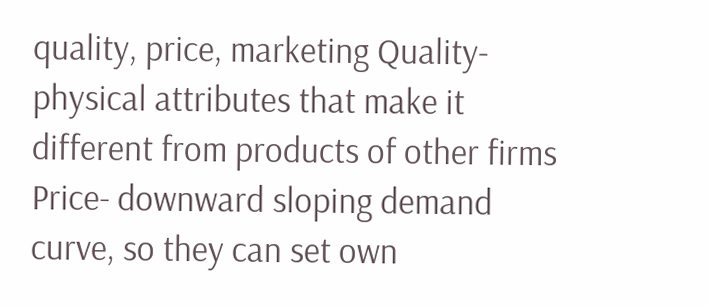quality, price, marketing Quality- physical attributes that make it different from products of other firms Price- downward sloping demand curve, so they can set own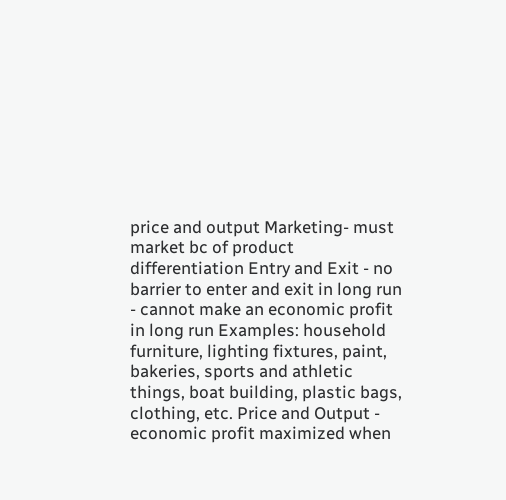price and output Marketing- must market bc of product differentiation Entry and Exit - no barrier to enter and exit in long run - cannot make an economic profit in long run Examples: household furniture, lighting fixtures, paint, bakeries, sports and athletic things, boat building, plastic bags, clothing, etc. Price and Output - economic profit maximized when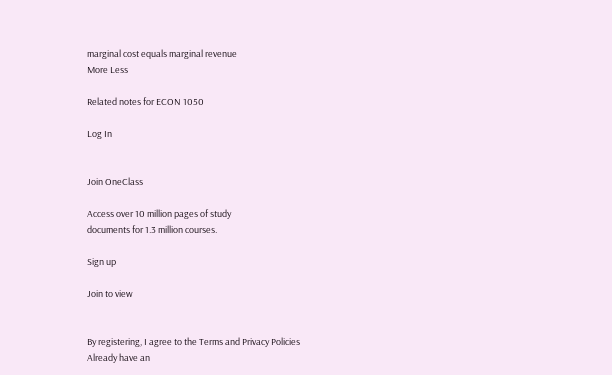marginal cost equals marginal revenue
More Less

Related notes for ECON 1050

Log In


Join OneClass

Access over 10 million pages of study
documents for 1.3 million courses.

Sign up

Join to view


By registering, I agree to the Terms and Privacy Policies
Already have an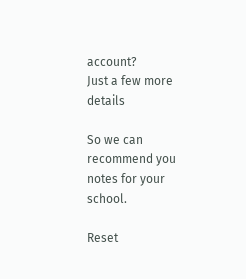account?
Just a few more details

So we can recommend you notes for your school.

Reset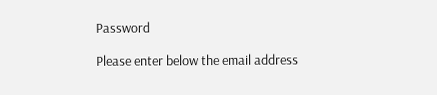Password

Please enter below the email address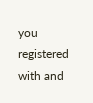you registered with and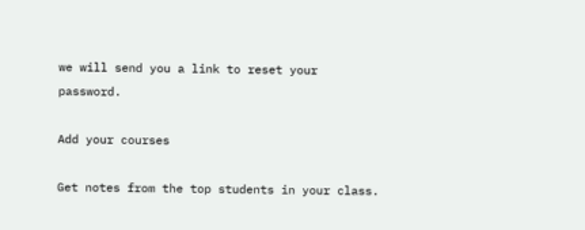we will send you a link to reset your password.

Add your courses

Get notes from the top students in your class.